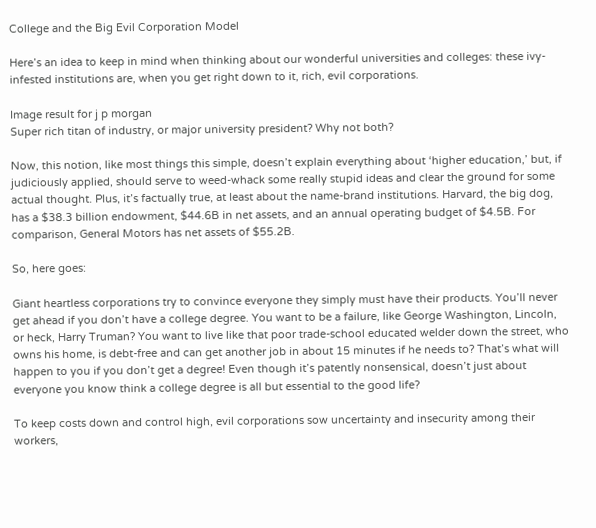College and the Big Evil Corporation Model

Here’s an idea to keep in mind when thinking about our wonderful universities and colleges: these ivy-infested institutions are, when you get right down to it, rich, evil corporations.

Image result for j p morgan
Super rich titan of industry, or major university president? Why not both?

Now, this notion, like most things this simple, doesn’t explain everything about ‘higher education,’ but, if judiciously applied, should serve to weed-whack some really stupid ideas and clear the ground for some actual thought. Plus, it’s factually true, at least about the name-brand institutions. Harvard, the big dog, has a $38.3 billion endowment, $44.6B in net assets, and an annual operating budget of $4.5B. For comparison, General Motors has net assets of $55.2B.

So, here goes:

Giant heartless corporations try to convince everyone they simply must have their products. You’ll never get ahead if you don’t have a college degree. You want to be a failure, like George Washington, Lincoln, or heck, Harry Truman? You want to live like that poor trade-school educated welder down the street, who owns his home, is debt-free and can get another job in about 15 minutes if he needs to? That’s what will happen to you if you don’t get a degree! Even though it’s patently nonsensical, doesn’t just about everyone you know think a college degree is all but essential to the good life?

To keep costs down and control high, evil corporations sow uncertainty and insecurity among their workers,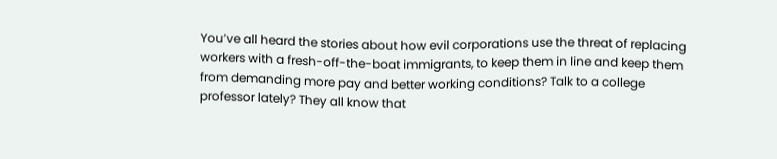You’ve all heard the stories about how evil corporations use the threat of replacing workers with a fresh-off-the-boat immigrants, to keep them in line and keep them from demanding more pay and better working conditions? Talk to a college professor lately? They all know that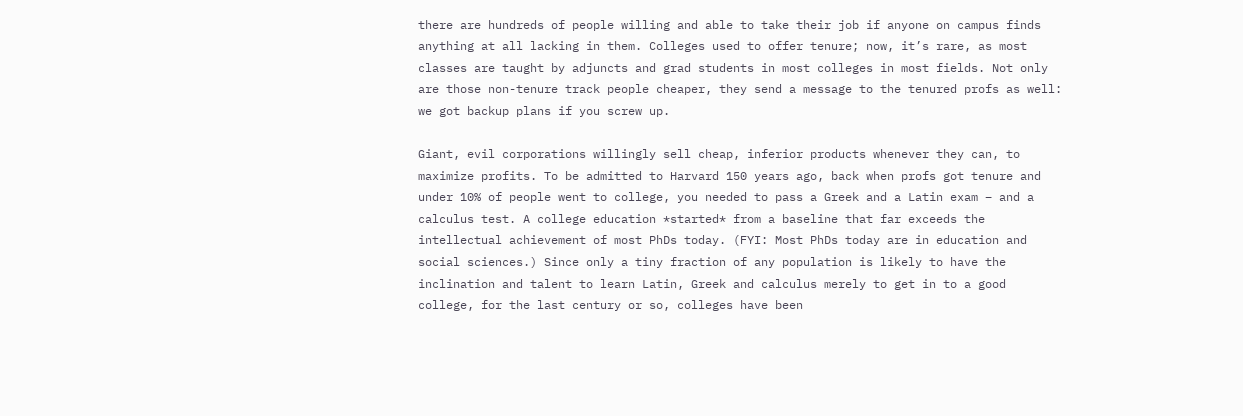there are hundreds of people willing and able to take their job if anyone on campus finds anything at all lacking in them. Colleges used to offer tenure; now, it’s rare, as most classes are taught by adjuncts and grad students in most colleges in most fields. Not only are those non-tenure track people cheaper, they send a message to the tenured profs as well: we got backup plans if you screw up.

Giant, evil corporations willingly sell cheap, inferior products whenever they can, to maximize profits. To be admitted to Harvard 150 years ago, back when profs got tenure and under 10% of people went to college, you needed to pass a Greek and a Latin exam – and a calculus test. A college education *started* from a baseline that far exceeds the intellectual achievement of most PhDs today. (FYI: Most PhDs today are in education and social sciences.) Since only a tiny fraction of any population is likely to have the inclination and talent to learn Latin, Greek and calculus merely to get in to a good college, for the last century or so, colleges have been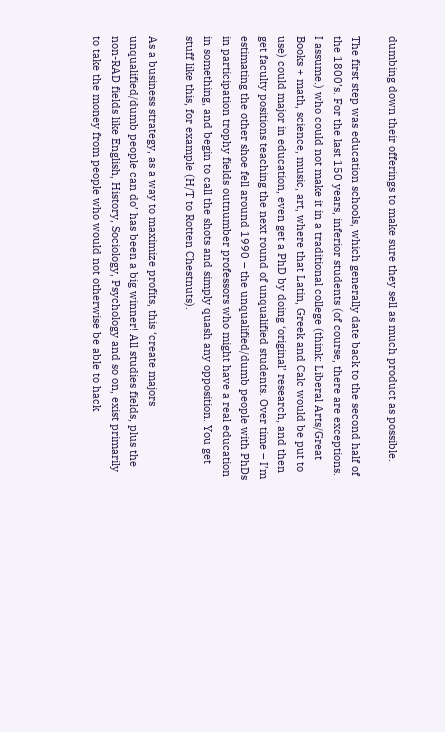dumbing down their offerings to make sure they sell as much product as possible.

The first step was education schools, which generally date back to the second half of the 1800’s. For the last 150 years, inferior students (of course, there are exceptions. I assume.) who could not make it in a traditional college (think: Liberal Arts/Great Books + math, science, music, art, where that Latin, Greek and Calc would be put to use) could major in education, even get a PhD by doing ‘original’ research, and then get faculty positions teaching the next round of unqualified students. Over time – I’m estimating the other shoe fell around 1990 – the unqualified/dumb people with PhDs in participation trophy fields outnumber professors who might have a real education in something, and begin to call the shots and simply quash any opposition. You get stuff like this, for example (H/T to Rotten Chestnuts).

As a business strategy, as a way to maximize profits, this ‘create majors unqualified/dumb people can do’ has been a big winner! All studies fields, plus the non-RAD fields like English, History, Sociology, Psychology and so on, exist primarily to take the money from people who would not otherwise be able to hack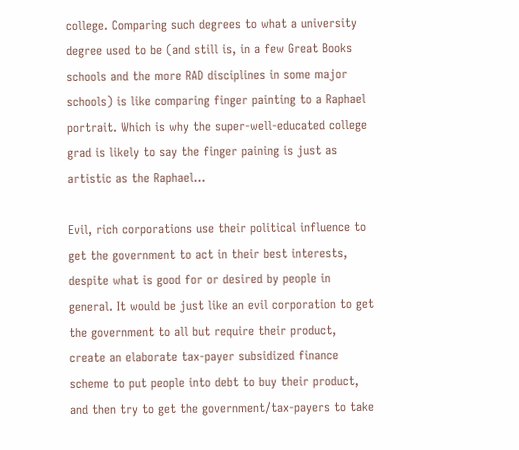college. Comparing such degrees to what a university degree used to be (and still is, in a few Great Books schools and the more RAD disciplines in some major schools) is like comparing finger painting to a Raphael portrait. Which is why the super-well-educated college grad is likely to say the finger paining is just as artistic as the Raphael…

Evil, rich corporations use their political influence to get the government to act in their best interests, despite what is good for or desired by people in general. It would be just like an evil corporation to get the government to all but require their product, create an elaborate tax-payer subsidized finance scheme to put people into debt to buy their product, and then try to get the government/tax-payers to take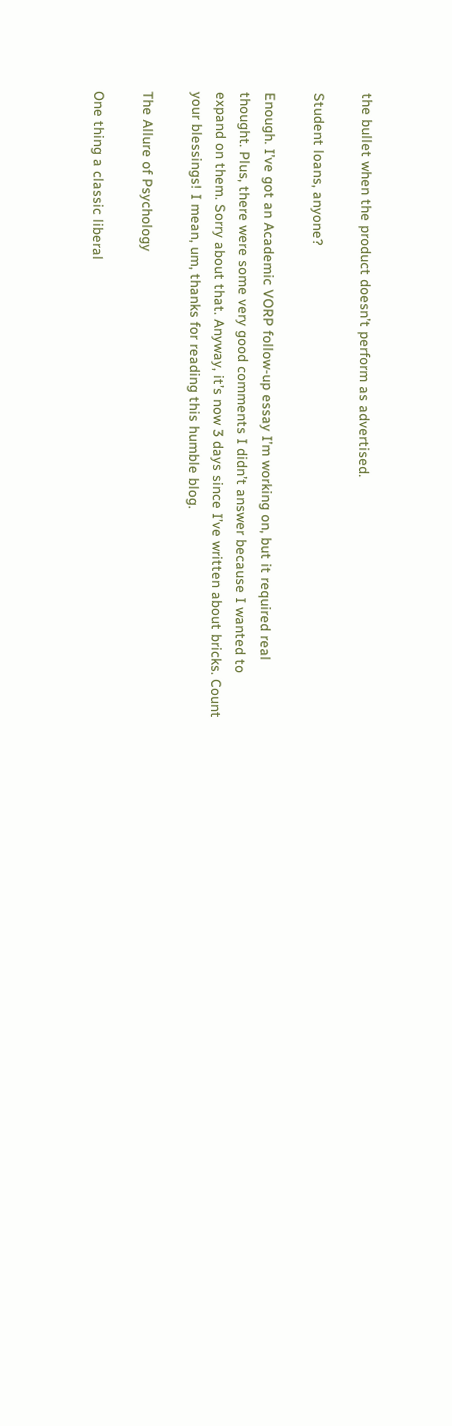the bullet when the product doesn’t perform as advertised.

Student loans, anyone?

Enough. I’ve got an Academic VORP follow-up essay I’m working on, but it required real thought. Plus, there were some very good comments I didn’t answer because I wanted to expand on them. Sorry about that. Anyway, it’s now 3 days since I’ve written about bricks. Count your blessings! I mean, um, thanks for reading this humble blog.

The Allure of Psychology

One thing a classic liberal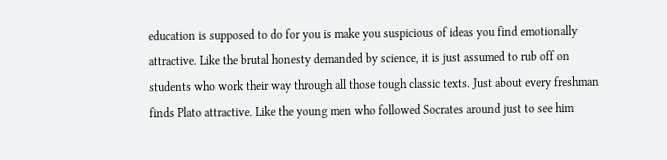education is supposed to do for you is make you suspicious of ideas you find emotionally attractive. Like the brutal honesty demanded by science, it is just assumed to rub off on students who work their way through all those tough classic texts. Just about every freshman finds Plato attractive. Like the young men who followed Socrates around just to see him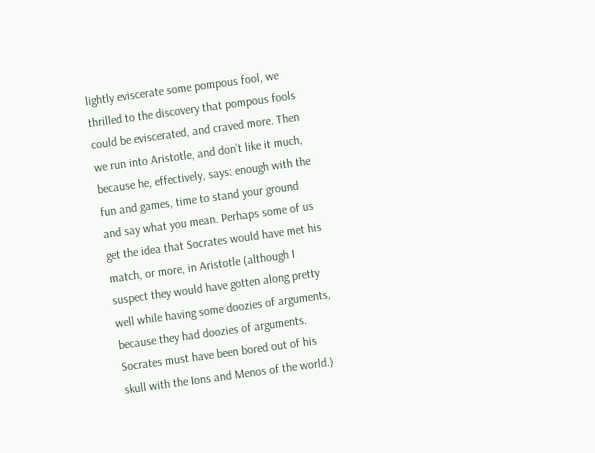lightly eviscerate some pompous fool, we thrilled to the discovery that pompous fools could be eviscerated, and craved more. Then we run into Aristotle, and don’t like it much, because he, effectively, says: enough with the fun and games, time to stand your ground and say what you mean. Perhaps some of us get the idea that Socrates would have met his match, or more, in Aristotle (although I suspect they would have gotten along pretty well while having some doozies of arguments, because they had doozies of arguments. Socrates must have been bored out of his skull with the Ions and Menos of the world.)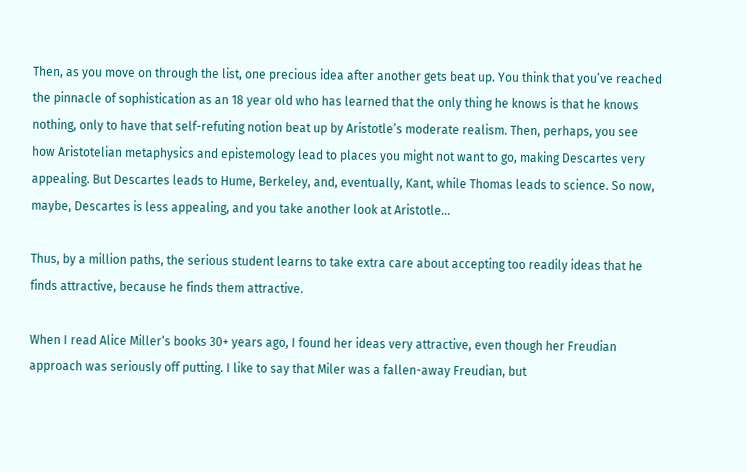Then, as you move on through the list, one precious idea after another gets beat up. You think that you’ve reached the pinnacle of sophistication as an 18 year old who has learned that the only thing he knows is that he knows nothing, only to have that self-refuting notion beat up by Aristotle’s moderate realism. Then, perhaps, you see how Aristotelian metaphysics and epistemology lead to places you might not want to go, making Descartes very appealing. But Descartes leads to Hume, Berkeley, and, eventually, Kant, while Thomas leads to science. So now, maybe, Descartes is less appealing, and you take another look at Aristotle…

Thus, by a million paths, the serious student learns to take extra care about accepting too readily ideas that he finds attractive, because he finds them attractive.

When I read Alice Miller‘s books 30+ years ago, I found her ideas very attractive, even though her Freudian approach was seriously off putting. I like to say that Miler was a fallen-away Freudian, but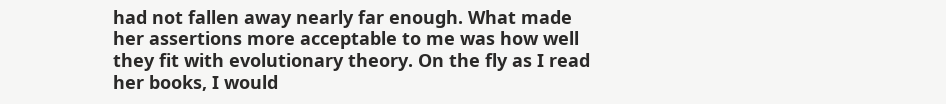had not fallen away nearly far enough. What made her assertions more acceptable to me was how well they fit with evolutionary theory. On the fly as I read her books, I would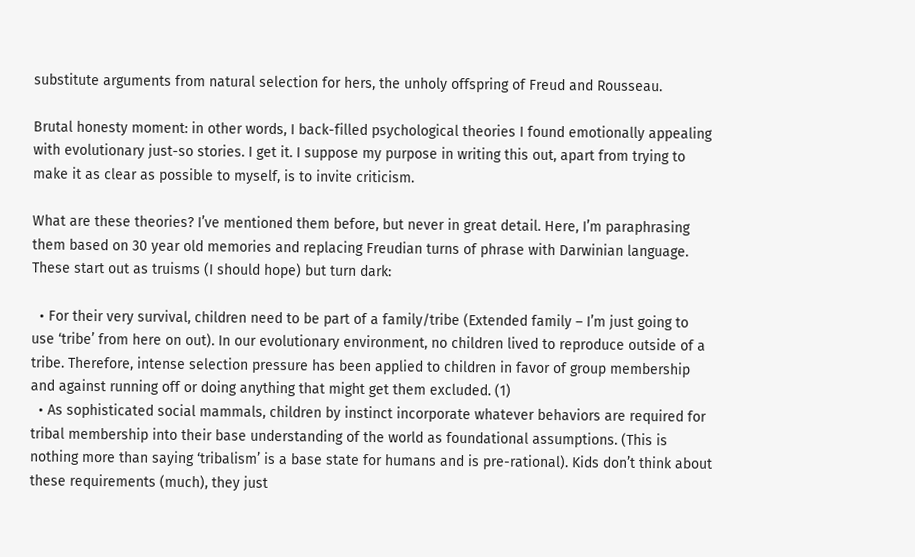substitute arguments from natural selection for hers, the unholy offspring of Freud and Rousseau.

Brutal honesty moment: in other words, I back-filled psychological theories I found emotionally appealing with evolutionary just-so stories. I get it. I suppose my purpose in writing this out, apart from trying to make it as clear as possible to myself, is to invite criticism.

What are these theories? I’ve mentioned them before, but never in great detail. Here, I’m paraphrasing them based on 30 year old memories and replacing Freudian turns of phrase with Darwinian language. These start out as truisms (I should hope) but turn dark:

  • For their very survival, children need to be part of a family/tribe (Extended family – I’m just going to use ‘tribe’ from here on out). In our evolutionary environment, no children lived to reproduce outside of a tribe. Therefore, intense selection pressure has been applied to children in favor of group membership and against running off or doing anything that might get them excluded. (1)
  • As sophisticated social mammals, children by instinct incorporate whatever behaviors are required for tribal membership into their base understanding of the world as foundational assumptions. (This is nothing more than saying ‘tribalism’ is a base state for humans and is pre-rational). Kids don’t think about these requirements (much), they just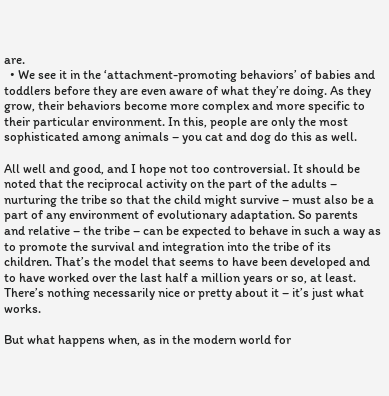are.
  • We see it in the ‘attachment-promoting behaviors’ of babies and toddlers before they are even aware of what they’re doing. As they grow, their behaviors become more complex and more specific to their particular environment. In this, people are only the most sophisticated among animals – you cat and dog do this as well.

All well and good, and I hope not too controversial. It should be noted that the reciprocal activity on the part of the adults – nurturing the tribe so that the child might survive – must also be a part of any environment of evolutionary adaptation. So parents and relative – the tribe – can be expected to behave in such a way as to promote the survival and integration into the tribe of its children. That’s the model that seems to have been developed and to have worked over the last half a million years or so, at least. There’s nothing necessarily nice or pretty about it – it’s just what works.

But what happens when, as in the modern world for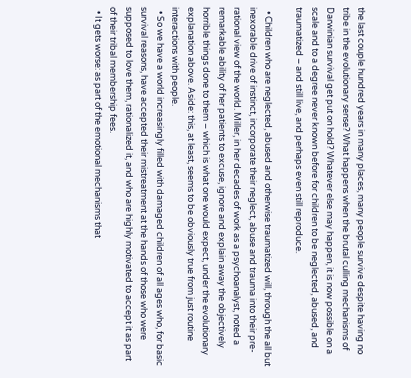the last couple hundred years in many places, many people survive despite having no tribe in the evolutionary sense? What happens when the brutal culling mechanisms of Darwinian survival get put on hold? Whatever else may happen, it is now possible on a scale and to a degree never known before for children to be neglected, abused, and traumatized – and still live, and perhaps even still reproduce.

  • Children who are neglected, abused and otherwise traumatized will, through the all but inexorable drive of instinct, incorporate their neglect, abuse and trauma into their pre-rational view of the world. Miller, in her decades of work as a psychoanalyst, noted a remarkable ability of her patients to excuse, ignore and explain away the objectively horrible things done to them – which is what one would expect, under the evolutionary explanation above. Aside: this, at least, seems to be obviously true from just routine interactions with people.
  • So we have a world increasingly filled with damaged children of all ages who, for basic survival reasons, have accepted their mistreatment at the hands of those who were supposed to love them, rationalized it, and who are highly motivated to accept it as part of their tribal membership fees.
  • It gets worse: as part of the emotional mechanisms that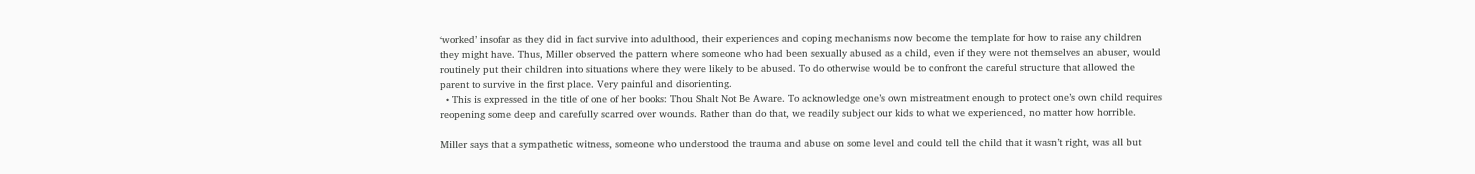‘worked’ insofar as they did in fact survive into adulthood, their experiences and coping mechanisms now become the template for how to raise any children they might have. Thus, Miller observed the pattern where someone who had been sexually abused as a child, even if they were not themselves an abuser, would routinely put their children into situations where they were likely to be abused. To do otherwise would be to confront the careful structure that allowed the parent to survive in the first place. Very painful and disorienting.
  • This is expressed in the title of one of her books: Thou Shalt Not Be Aware. To acknowledge one’s own mistreatment enough to protect one’s own child requires reopening some deep and carefully scarred over wounds. Rather than do that, we readily subject our kids to what we experienced, no matter how horrible.

Miller says that a sympathetic witness, someone who understood the trauma and abuse on some level and could tell the child that it wasn’t right, was all but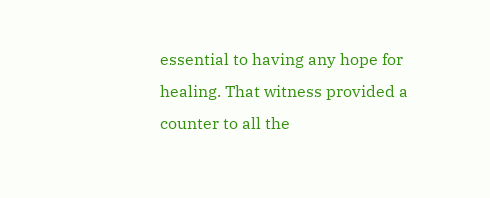essential to having any hope for healing. That witness provided a counter to all the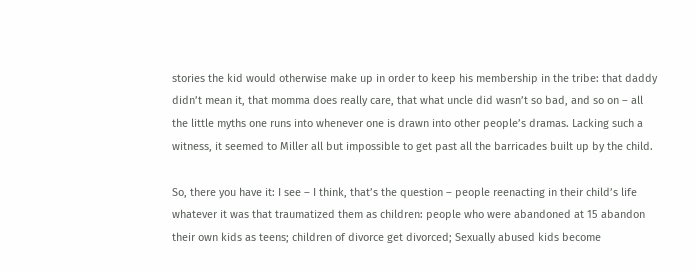stories the kid would otherwise make up in order to keep his membership in the tribe: that daddy didn’t mean it, that momma does really care, that what uncle did wasn’t so bad, and so on – all the little myths one runs into whenever one is drawn into other people’s dramas. Lacking such a witness, it seemed to Miller all but impossible to get past all the barricades built up by the child.

So, there you have it: I see – I think, that’s the question – people reenacting in their child’s life whatever it was that traumatized them as children: people who were abandoned at 15 abandon their own kids as teens; children of divorce get divorced; Sexually abused kids become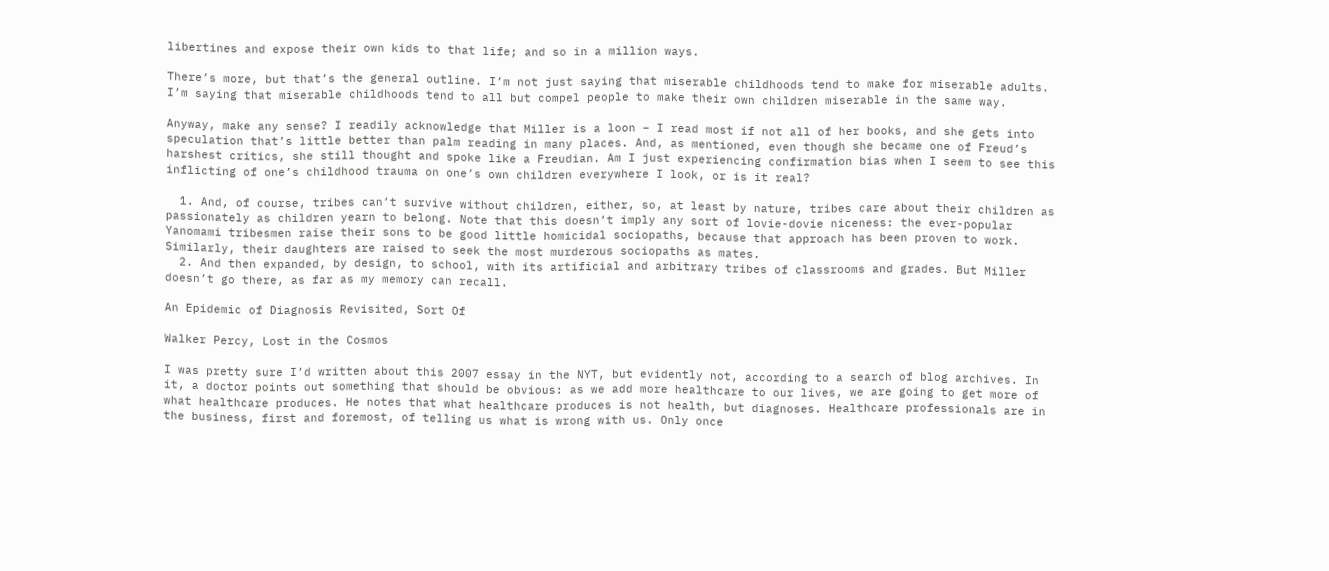libertines and expose their own kids to that life; and so in a million ways.

There’s more, but that’s the general outline. I’m not just saying that miserable childhoods tend to make for miserable adults. I’m saying that miserable childhoods tend to all but compel people to make their own children miserable in the same way.

Anyway, make any sense? I readily acknowledge that Miller is a loon – I read most if not all of her books, and she gets into speculation that’s little better than palm reading in many places. And, as mentioned, even though she became one of Freud’s harshest critics, she still thought and spoke like a Freudian. Am I just experiencing confirmation bias when I seem to see this inflicting of one’s childhood trauma on one’s own children everywhere I look, or is it real?

  1. And, of course, tribes can’t survive without children, either, so, at least by nature, tribes care about their children as passionately as children yearn to belong. Note that this doesn’t imply any sort of lovie-dovie niceness: the ever-popular Yanomami tribesmen raise their sons to be good little homicidal sociopaths, because that approach has been proven to work. Similarly, their daughters are raised to seek the most murderous sociopaths as mates.
  2. And then expanded, by design, to school, with its artificial and arbitrary tribes of classrooms and grades. But Miller doesn’t go there, as far as my memory can recall.

An Epidemic of Diagnosis Revisited, Sort Of

Walker Percy, Lost in the Cosmos

I was pretty sure I’d written about this 2007 essay in the NYT, but evidently not, according to a search of blog archives. In it, a doctor points out something that should be obvious: as we add more healthcare to our lives, we are going to get more of what healthcare produces. He notes that what healthcare produces is not health, but diagnoses. Healthcare professionals are in the business, first and foremost, of telling us what is wrong with us. Only once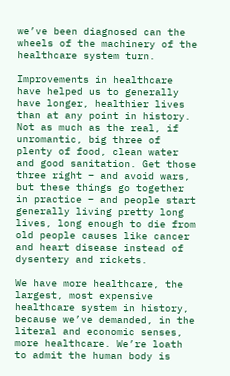we’ve been diagnosed can the wheels of the machinery of the healthcare system turn.

Improvements in healthcare have helped us to generally have longer, healthier lives than at any point in history. Not as much as the real, if unromantic, big three of plenty of food, clean water and good sanitation. Get those three right – and avoid wars, but these things go together in practice – and people start generally living pretty long lives, long enough to die from old people causes like cancer and heart disease instead of dysentery and rickets.

We have more healthcare, the largest, most expensive healthcare system in history, because we’ve demanded, in the literal and economic senses, more healthcare. We’re loath to admit the human body is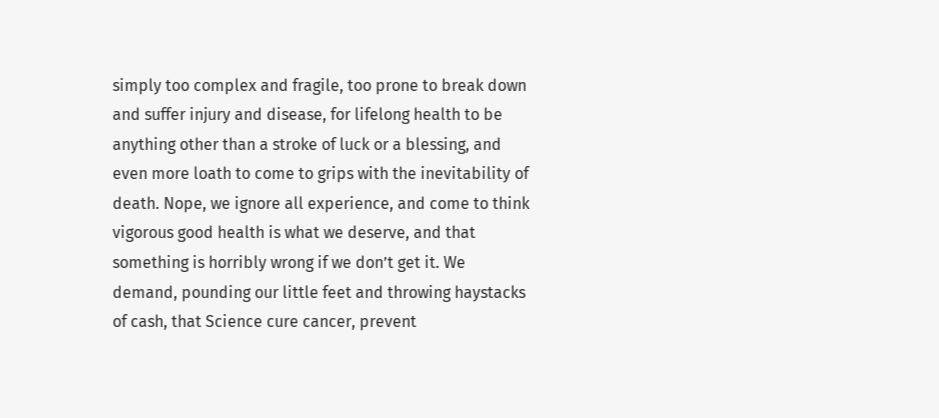simply too complex and fragile, too prone to break down and suffer injury and disease, for lifelong health to be anything other than a stroke of luck or a blessing, and even more loath to come to grips with the inevitability of death. Nope, we ignore all experience, and come to think vigorous good health is what we deserve, and that something is horribly wrong if we don’t get it. We demand, pounding our little feet and throwing haystacks of cash, that Science cure cancer, prevent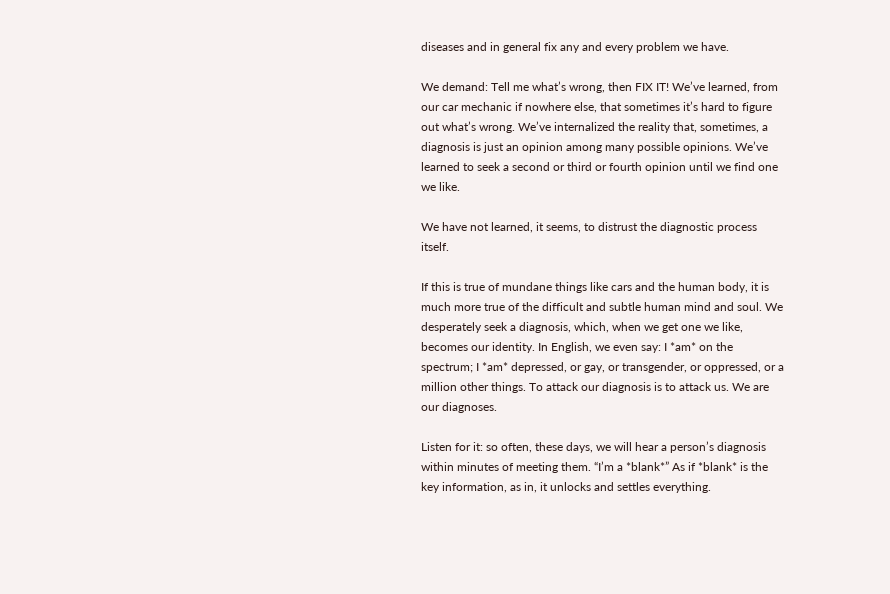diseases and in general fix any and every problem we have.

We demand: Tell me what’s wrong, then FIX IT! We’ve learned, from our car mechanic if nowhere else, that sometimes it’s hard to figure out what’s wrong. We’ve internalized the reality that, sometimes, a diagnosis is just an opinion among many possible opinions. We’ve learned to seek a second or third or fourth opinion until we find one we like.

We have not learned, it seems, to distrust the diagnostic process itself.

If this is true of mundane things like cars and the human body, it is much more true of the difficult and subtle human mind and soul. We desperately seek a diagnosis, which, when we get one we like, becomes our identity. In English, we even say: I *am* on the spectrum; I *am* depressed, or gay, or transgender, or oppressed, or a million other things. To attack our diagnosis is to attack us. We are our diagnoses.

Listen for it: so often, these days, we will hear a person’s diagnosis within minutes of meeting them. “I’m a *blank*” As if *blank* is the key information, as in, it unlocks and settles everything.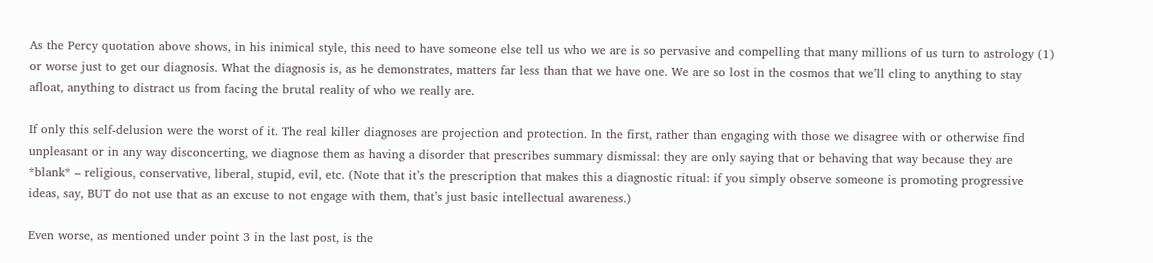As the Percy quotation above shows, in his inimical style, this need to have someone else tell us who we are is so pervasive and compelling that many millions of us turn to astrology (1) or worse just to get our diagnosis. What the diagnosis is, as he demonstrates, matters far less than that we have one. We are so lost in the cosmos that we’ll cling to anything to stay afloat, anything to distract us from facing the brutal reality of who we really are.

If only this self-delusion were the worst of it. The real killer diagnoses are projection and protection. In the first, rather than engaging with those we disagree with or otherwise find unpleasant or in any way disconcerting, we diagnose them as having a disorder that prescribes summary dismissal: they are only saying that or behaving that way because they are *blank* – religious, conservative, liberal, stupid, evil, etc. (Note that it’s the prescription that makes this a diagnostic ritual: if you simply observe someone is promoting progressive ideas, say, BUT do not use that as an excuse to not engage with them, that’s just basic intellectual awareness.)

Even worse, as mentioned under point 3 in the last post, is the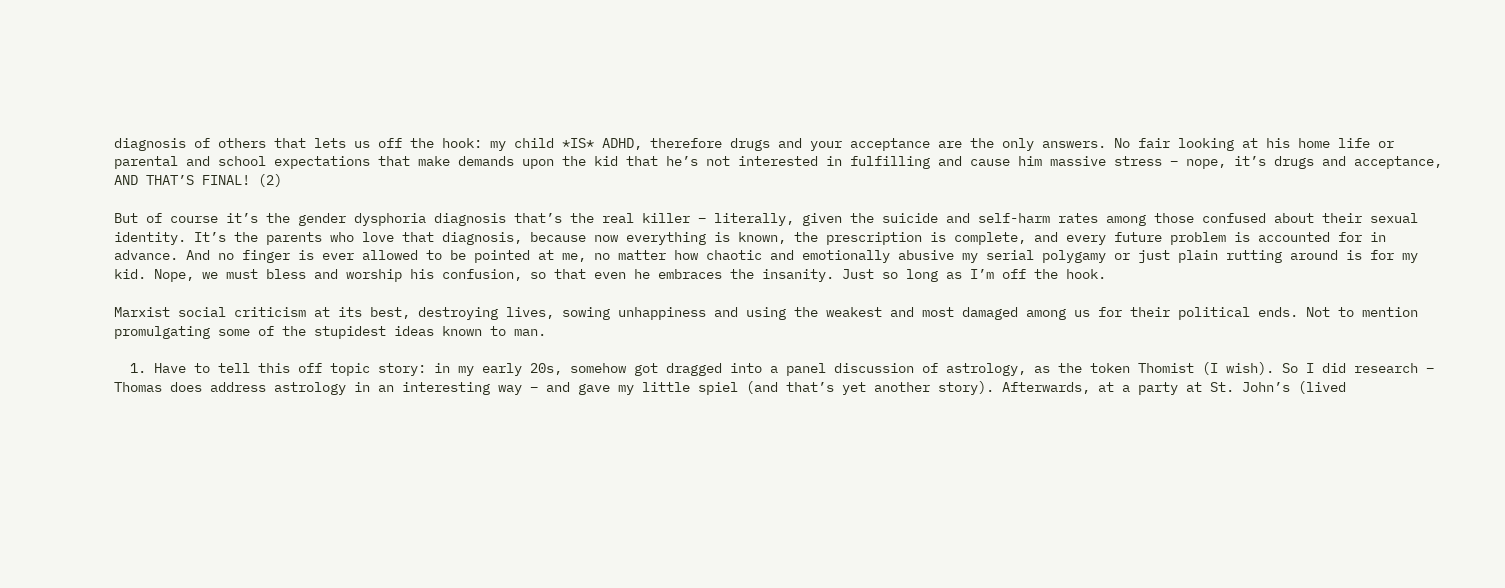diagnosis of others that lets us off the hook: my child *IS* ADHD, therefore drugs and your acceptance are the only answers. No fair looking at his home life or parental and school expectations that make demands upon the kid that he’s not interested in fulfilling and cause him massive stress – nope, it’s drugs and acceptance, AND THAT’S FINAL! (2)

But of course it’s the gender dysphoria diagnosis that’s the real killer – literally, given the suicide and self-harm rates among those confused about their sexual identity. It’s the parents who love that diagnosis, because now everything is known, the prescription is complete, and every future problem is accounted for in advance. And no finger is ever allowed to be pointed at me, no matter how chaotic and emotionally abusive my serial polygamy or just plain rutting around is for my kid. Nope, we must bless and worship his confusion, so that even he embraces the insanity. Just so long as I’m off the hook.

Marxist social criticism at its best, destroying lives, sowing unhappiness and using the weakest and most damaged among us for their political ends. Not to mention promulgating some of the stupidest ideas known to man.

  1. Have to tell this off topic story: in my early 20s, somehow got dragged into a panel discussion of astrology, as the token Thomist (I wish). So I did research – Thomas does address astrology in an interesting way – and gave my little spiel (and that’s yet another story). Afterwards, at a party at St. John’s (lived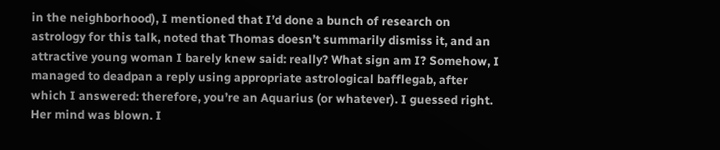in the neighborhood), I mentioned that I’d done a bunch of research on astrology for this talk, noted that Thomas doesn’t summarily dismiss it, and an attractive young woman I barely knew said: really? What sign am I? Somehow, I managed to deadpan a reply using appropriate astrological bafflegab, after which I answered: therefore, you’re an Aquarius (or whatever). I guessed right. Her mind was blown. I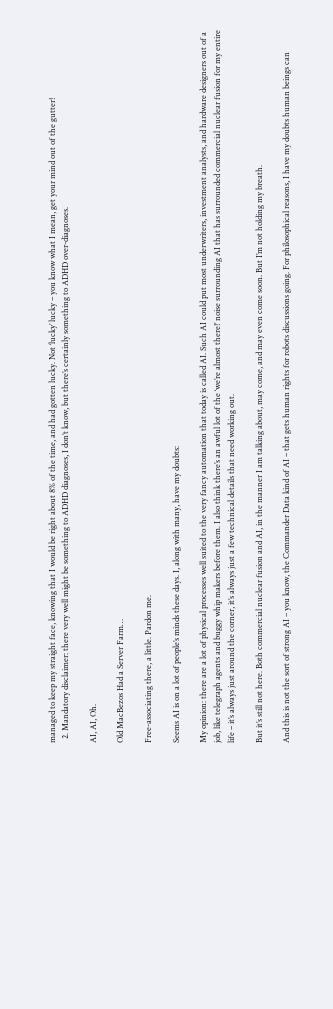managed to keep my straight face, knowing that I would be right about 8% of the time, and had gotten lucky. Not ‘lucky’ lucky – you know what I mean, get your mind out of the gutter!
  2. Mandatory disclaimer: there very well might be something to ADHD diagnoses, I don’t know, but there’s certainly something to ADHD over-diagnoses.

AI, AI, Oh.

Old MacBezos Had a Server Farm…

Free-associating there, a little. Pardon me.

Seems AI is on a lot of people’s minds these days. I, along with many, have my doubts:

My opinion: there are a lot of physical processes well suited to the very fancy automation that today is called AI. Such AI could put most underwriters, investment analysts, and hardware designers out of a job, like telegraph agents and buggy whip makers before them. I also think there’s an awful lot of the ‘we’re almost there!’ noise surrounding AI that has surrounded commercial nuclear fusion for my entire life – it’s always just around the corner, it’s always just a few technical details that need working out.

But it’s still not here. Both commercial nuclear fusion and AI, in the manner I am talking about, may come, and may even come soon. But I’m not holding my breath.

And this is not the sort of strong AI – you know, the Commander Data kind of AI – that gets human rights for robots discussions going. For philosophical reasons, I have my doubts human beings can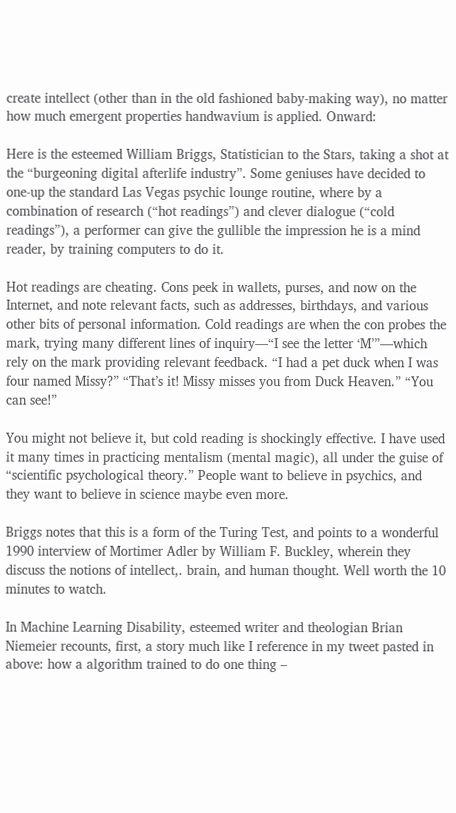create intellect (other than in the old fashioned baby-making way), no matter how much emergent properties handwavium is applied. Onward:

Here is the esteemed William Briggs, Statistician to the Stars, taking a shot at the “burgeoning digital afterlife industry”. Some geniuses have decided to one-up the standard Las Vegas psychic lounge routine, where by a combination of research (“hot readings”) and clever dialogue (“cold readings”), a performer can give the gullible the impression he is a mind reader, by training computers to do it.

Hot readings are cheating. Cons peek in wallets, purses, and now on the Internet, and note relevant facts, such as addresses, birthdays, and various other bits of personal information. Cold readings are when the con probes the mark, trying many different lines of inquiry—“I see the letter ‘M’”—which rely on the mark providing relevant feedback. “I had a pet duck when I was four named Missy?” “That’s it! Missy misses you from Duck Heaven.” “You can see!”

You might not believe it, but cold reading is shockingly effective. I have used it many times in practicing mentalism (mental magic), all under the guise of “scientific psychological theory.” People want to believe in psychics, and they want to believe in science maybe even more.

Briggs notes that this is a form of the Turing Test, and points to a wonderful 1990 interview of Mortimer Adler by William F. Buckley, wherein they discuss the notions of intellect,. brain, and human thought. Well worth the 10 minutes to watch.

In Machine Learning Disability, esteemed writer and theologian Brian Niemeier recounts, first, a story much like I reference in my tweet pasted in above: how a algorithm trained to do one thing –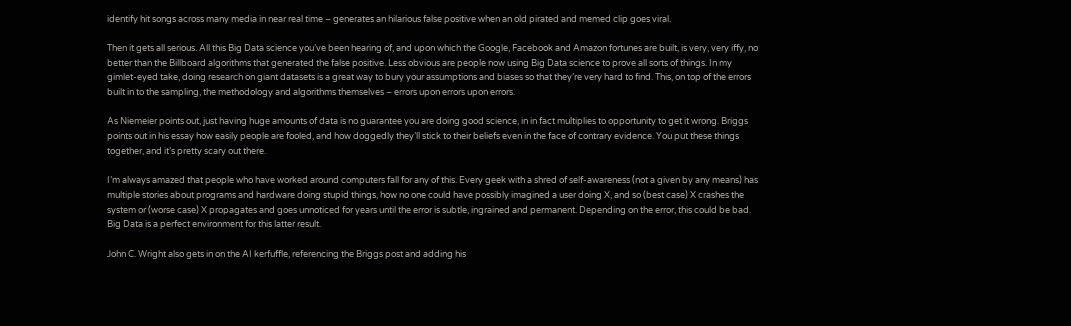identify hit songs across many media in near real time – generates an hilarious false positive when an old pirated and memed clip goes viral.

Then it gets all serious. All this Big Data science you’ve been hearing of, and upon which the Google, Facebook and Amazon fortunes are built, is very, very iffy, no better than the Billboard algorithms that generated the false positive. Less obvious are people now using Big Data science to prove all sorts of things. In my gimlet-eyed take, doing research on giant datasets is a great way to bury your assumptions and biases so that they’re very hard to find. This, on top of the errors built in to the sampling, the methodology and algorithms themselves – errors upon errors upon errors.

As Niemeier points out, just having huge amounts of data is no guarantee you are doing good science, in in fact multiplies to opportunity to get it wrong. Briggs points out in his essay how easily people are fooled, and how doggedly they’ll stick to their beliefs even in the face of contrary evidence. You put these things together, and it’s pretty scary out there.

I’m always amazed that people who have worked around computers fall for any of this. Every geek with a shred of self-awareness (not a given by any means) has multiple stories about programs and hardware doing stupid things, how no one could have possibly imagined a user doing X, and so (best case) X crashes the system or (worse case) X propagates and goes unnoticed for years until the error is subtle, ingrained and permanent. Depending on the error, this could be bad. Big Data is a perfect environment for this latter result.

John C. Wright also gets in on the AI kerfuffle, referencing the Briggs post and adding his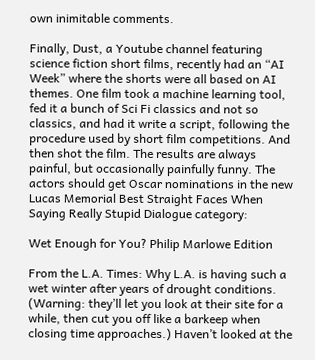own inimitable comments.

Finally, Dust, a Youtube channel featuring science fiction short films, recently had an “AI Week” where the shorts were all based on AI themes. One film took a machine learning tool, fed it a bunch of Sci Fi classics and not so classics, and had it write a script, following the procedure used by short film competitions. And then shot the film. The results are always painful, but occasionally painfully funny. The actors should get Oscar nominations in the new Lucas Memorial Best Straight Faces When Saying Really Stupid Dialogue category:

Wet Enough for You? Philip Marlowe Edition

From the L.A. Times: Why L.A. is having such a wet winter after years of drought conditions. (Warning: they’ll let you look at their site for a while, then cut you off like a barkeep when closing time approaches.) Haven’t looked at the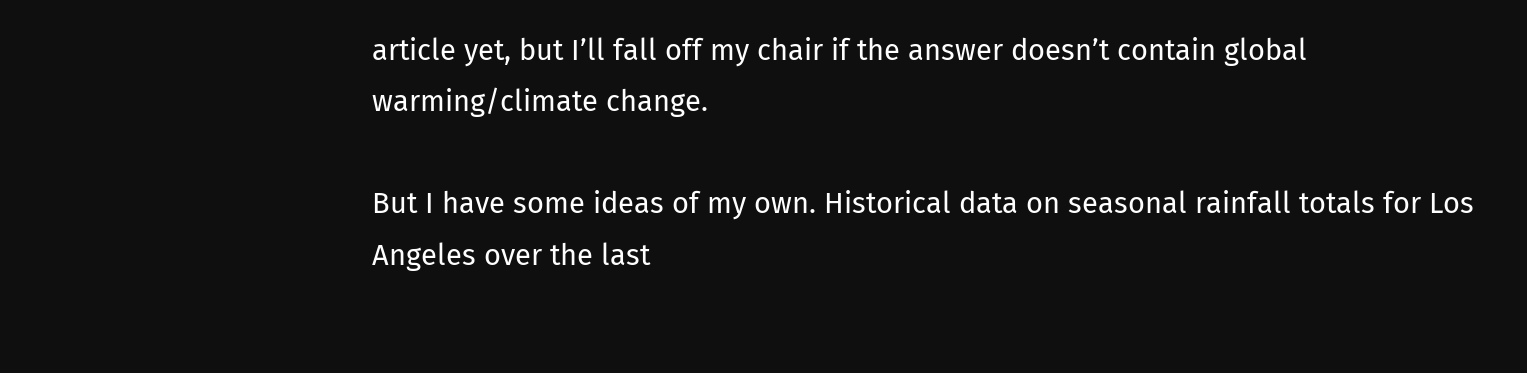article yet, but I’ll fall off my chair if the answer doesn’t contain global warming/climate change.

But I have some ideas of my own. Historical data on seasonal rainfall totals for Los Angeles over the last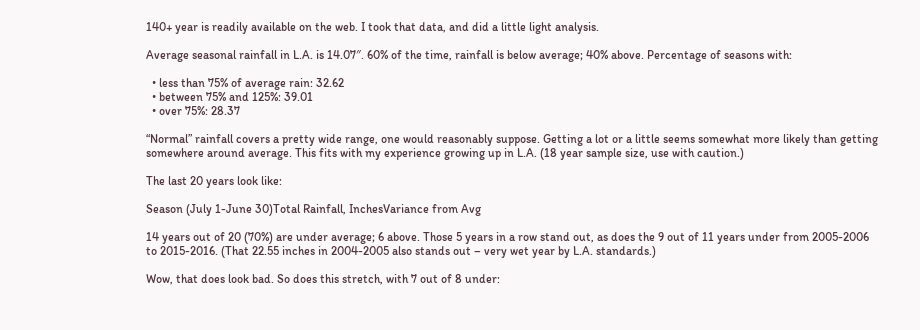140+ year is readily available on the web. I took that data, and did a little light analysis.

Average seasonal rainfall in L.A. is 14.07″. 60% of the time, rainfall is below average; 40% above. Percentage of seasons with:

  • less than 75% of average rain: 32.62
  • between 75% and 125%: 39.01
  • over 75%: 28.37

“Normal” rainfall covers a pretty wide range, one would reasonably suppose. Getting a lot or a little seems somewhat more likely than getting somewhere around average. This fits with my experience growing up in L.A. (18 year sample size, use with caution.)

The last 20 years look like:

Season (July 1-June 30)Total Rainfall, InchesVariance from Avg

14 years out of 20 (70%) are under average; 6 above. Those 5 years in a row stand out, as does the 9 out of 11 years under from 2005-2006 to 2015-2016. (That 22.55 inches in 2004-2005 also stands out – very wet year by L.A. standards.)

Wow, that does look bad. So does this stretch, with 7 out of 8 under: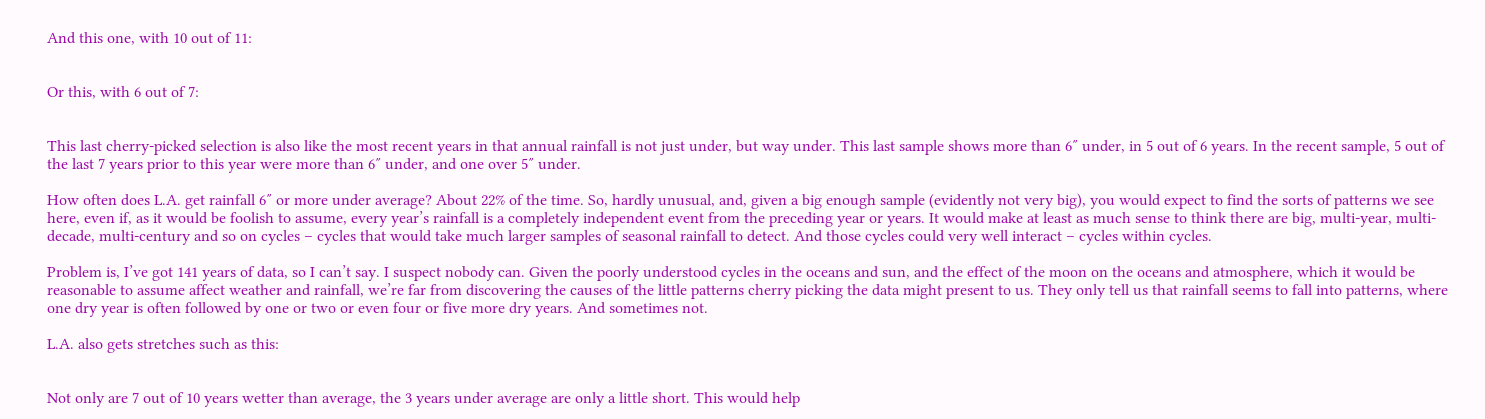And this one, with 10 out of 11:


Or this, with 6 out of 7:


This last cherry-picked selection is also like the most recent years in that annual rainfall is not just under, but way under. This last sample shows more than 6″ under, in 5 out of 6 years. In the recent sample, 5 out of the last 7 years prior to this year were more than 6″ under, and one over 5″ under.

How often does L.A. get rainfall 6″ or more under average? About 22% of the time. So, hardly unusual, and, given a big enough sample (evidently not very big), you would expect to find the sorts of patterns we see here, even if, as it would be foolish to assume, every year’s rainfall is a completely independent event from the preceding year or years. It would make at least as much sense to think there are big, multi-year, multi-decade, multi-century and so on cycles – cycles that would take much larger samples of seasonal rainfall to detect. And those cycles could very well interact – cycles within cycles.

Problem is, I’ve got 141 years of data, so I can’t say. I suspect nobody can. Given the poorly understood cycles in the oceans and sun, and the effect of the moon on the oceans and atmosphere, which it would be reasonable to assume affect weather and rainfall, we’re far from discovering the causes of the little patterns cherry picking the data might present to us. They only tell us that rainfall seems to fall into patterns, where one dry year is often followed by one or two or even four or five more dry years. And sometimes not.

L.A. also gets stretches such as this:


Not only are 7 out of 10 years wetter than average, the 3 years under average are only a little short. This would help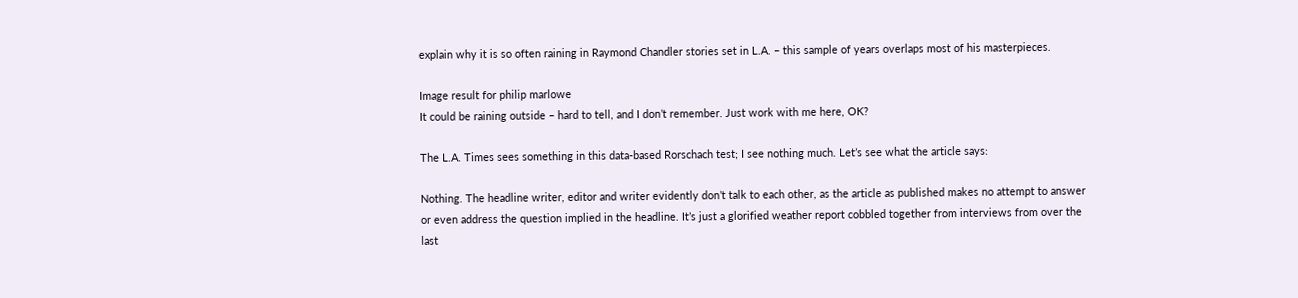explain why it is so often raining in Raymond Chandler stories set in L.A. – this sample of years overlaps most of his masterpieces.

Image result for philip marlowe
It could be raining outside – hard to tell, and I don’t remember. Just work with me here, OK?

The L.A. Times sees something in this data-based Rorschach test; I see nothing much. Let’s see what the article says:

Nothing. The headline writer, editor and writer evidently don’t talk to each other, as the article as published makes no attempt to answer or even address the question implied in the headline. It’s just a glorified weather report cobbled together from interviews from over the last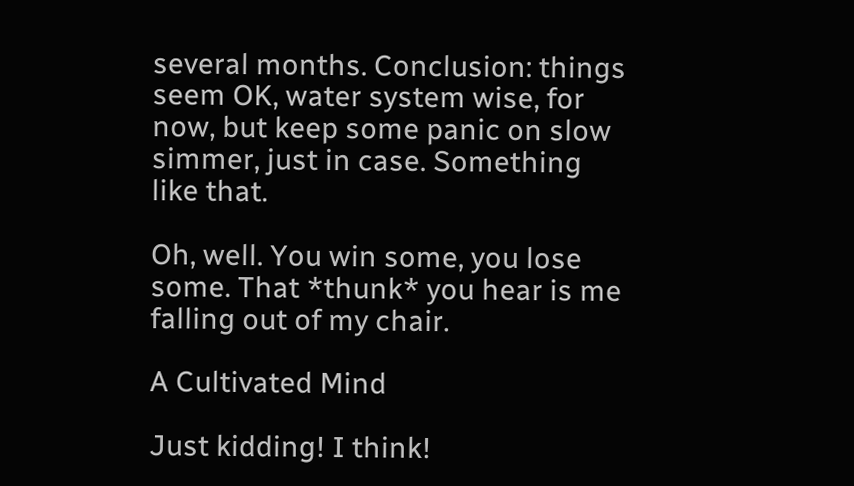several months. Conclusion: things seem OK, water system wise, for now, but keep some panic on slow simmer, just in case. Something like that.

Oh, well. You win some, you lose some. That *thunk* you hear is me falling out of my chair.

A Cultivated Mind

Just kidding! I think!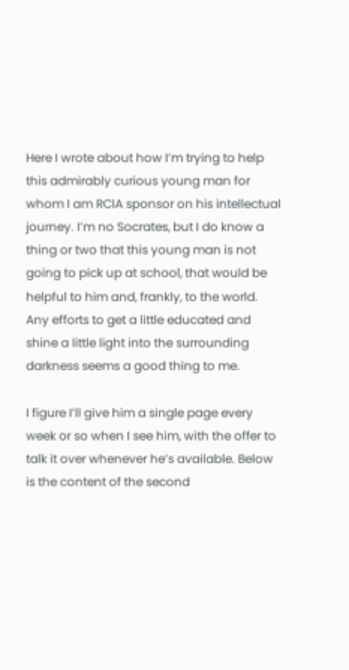Here I wrote about how I’m trying to help this admirably curious young man for whom I am RCIA sponsor on his intellectual journey. I’m no Socrates, but I do know a thing or two that this young man is not going to pick up at school, that would be helpful to him and, frankly, to the world. Any efforts to get a little educated and shine a little light into the surrounding darkness seems a good thing to me.

I figure I’ll give him a single page every week or so when I see him, with the offer to talk it over whenever he’s available. Below is the content of the second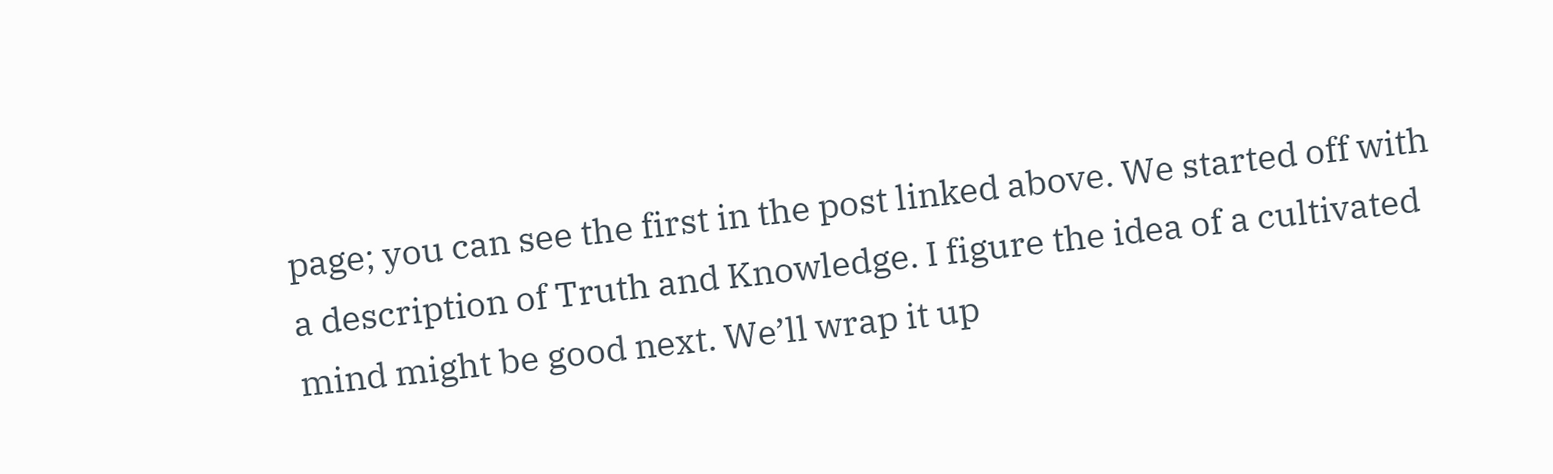page; you can see the first in the post linked above. We started off with a description of Truth and Knowledge. I figure the idea of a cultivated mind might be good next. We’ll wrap it up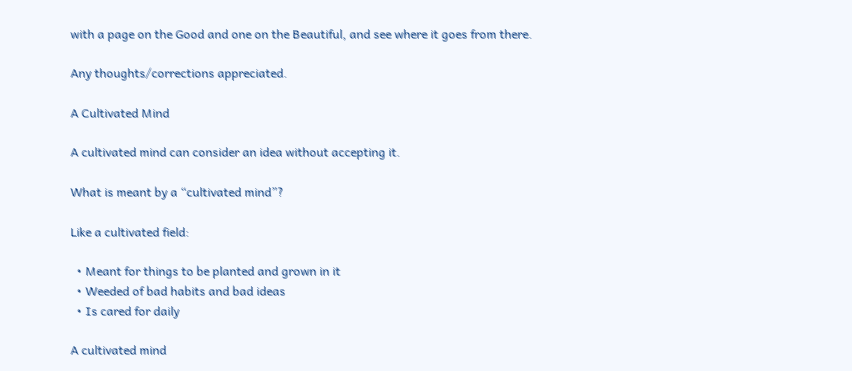with a page on the Good and one on the Beautiful, and see where it goes from there.

Any thoughts/corrections appreciated.

A Cultivated Mind

A cultivated mind can consider an idea without accepting it.

What is meant by a “cultivated mind”?

Like a cultivated field:

  • Meant for things to be planted and grown in it
  • Weeded of bad habits and bad ideas
  • Is cared for daily

A cultivated mind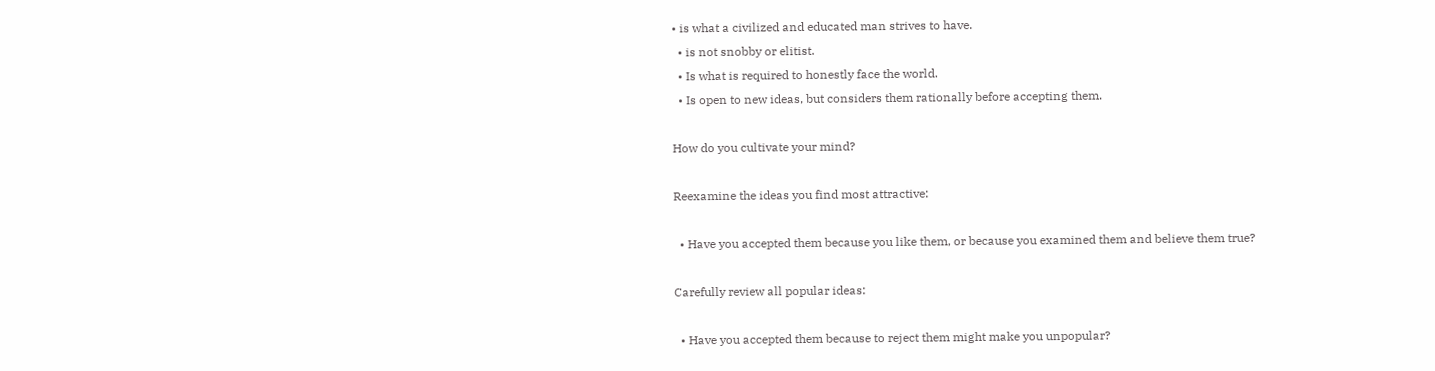• is what a civilized and educated man strives to have.
  • is not snobby or elitist.
  • Is what is required to honestly face the world.
  • Is open to new ideas, but considers them rationally before accepting them.

How do you cultivate your mind?

Reexamine the ideas you find most attractive:

  • Have you accepted them because you like them, or because you examined them and believe them true?

Carefully review all popular ideas:

  • Have you accepted them because to reject them might make you unpopular?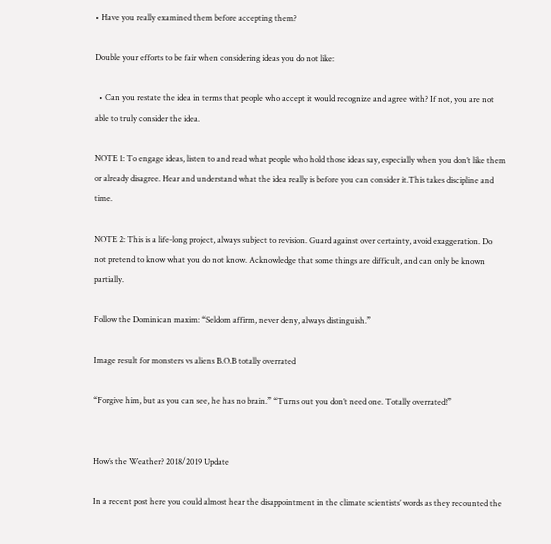• Have you really examined them before accepting them?

Double your efforts to be fair when considering ideas you do not like:

  • Can you restate the idea in terms that people who accept it would recognize and agree with? If not, you are not able to truly consider the idea.

NOTE 1: To engage ideas, listen to and read what people who hold those ideas say, especially when you don’t like them or already disagree. Hear and understand what the idea really is before you can consider it.This takes discipline and time.

NOTE 2: This is a life-long project, always subject to revision. Guard against over certainty, avoid exaggeration. Do not pretend to know what you do not know. Acknowledge that some things are difficult, and can only be known partially.

Follow the Dominican maxim: “Seldom affirm, never deny, always distinguish.”

Image result for monsters vs aliens B.O.B totally overrated

“Forgive him, but as you can see, he has no brain.” “Turns out you don’t need one. Totally overrated!”


How’s the Weather? 2018/2019 Update

In a recent post here you could almost hear the disappointment in the climate scientists’ words as they recounted the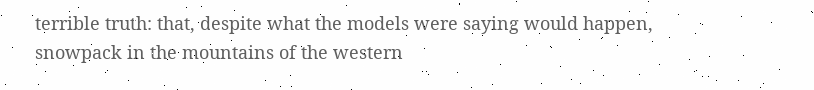terrible truth: that, despite what the models were saying would happen, snowpack in the mountains of the western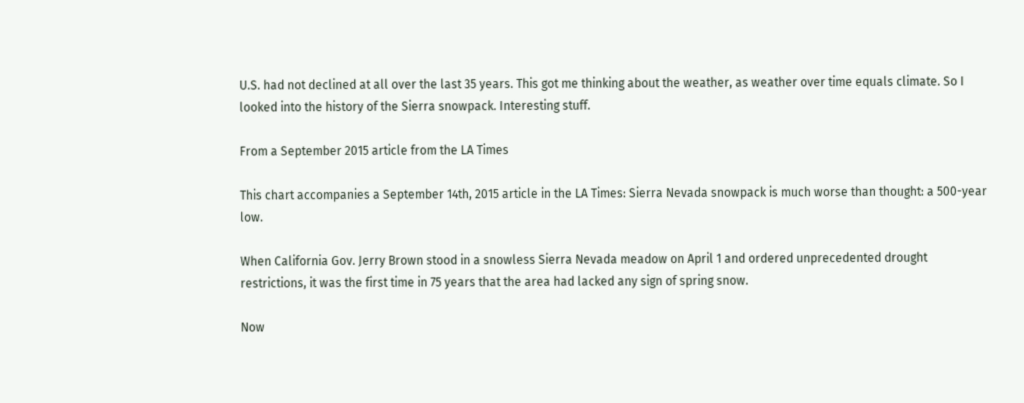U.S. had not declined at all over the last 35 years. This got me thinking about the weather, as weather over time equals climate. So I looked into the history of the Sierra snowpack. Interesting stuff.

From a September 2015 article from the LA Times

This chart accompanies a September 14th, 2015 article in the LA Times: Sierra Nevada snowpack is much worse than thought: a 500-year low.

When California Gov. Jerry Brown stood in a snowless Sierra Nevada meadow on April 1 and ordered unprecedented drought restrictions, it was the first time in 75 years that the area had lacked any sign of spring snow.

Now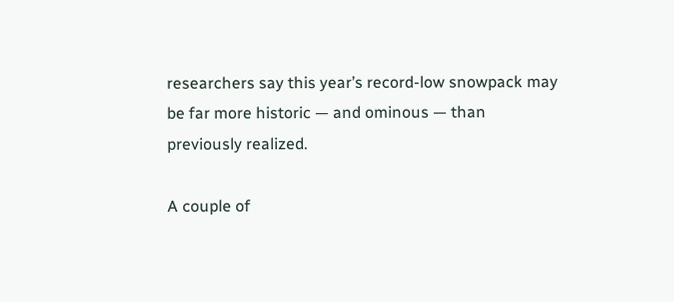researchers say this year’s record-low snowpack may be far more historic — and ominous — than previously realized.

A couple of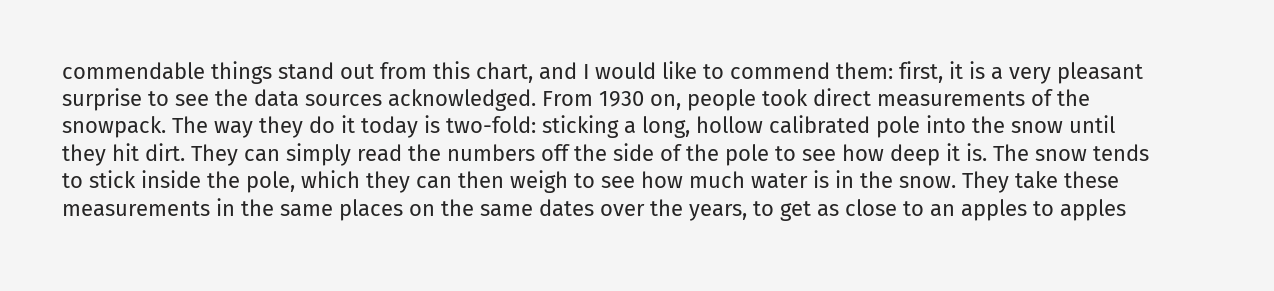commendable things stand out from this chart, and I would like to commend them: first, it is a very pleasant surprise to see the data sources acknowledged. From 1930 on, people took direct measurements of the snowpack. The way they do it today is two-fold: sticking a long, hollow calibrated pole into the snow until they hit dirt. They can simply read the numbers off the side of the pole to see how deep it is. The snow tends to stick inside the pole, which they can then weigh to see how much water is in the snow. They take these measurements in the same places on the same dates over the years, to get as close to an apples to apples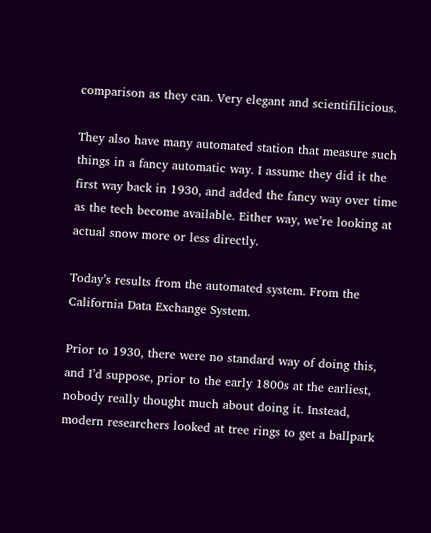comparison as they can. Very elegant and scientifilicious.

They also have many automated station that measure such things in a fancy automatic way. I assume they did it the first way back in 1930, and added the fancy way over time as the tech become available. Either way, we’re looking at actual snow more or less directly.

Today’s results from the automated system. From the California Data Exchange System.

Prior to 1930, there were no standard way of doing this, and I’d suppose, prior to the early 1800s at the earliest, nobody really thought much about doing it. Instead, modern researchers looked at tree rings to get a ballpark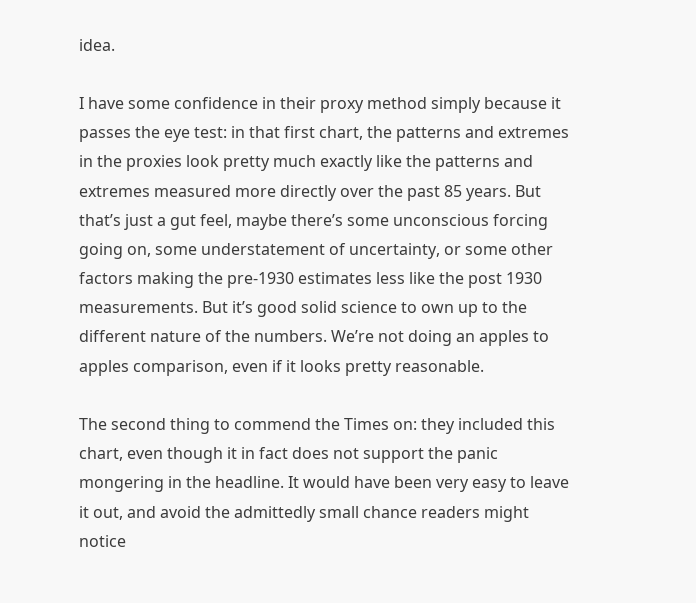idea.

I have some confidence in their proxy method simply because it passes the eye test: in that first chart, the patterns and extremes in the proxies look pretty much exactly like the patterns and extremes measured more directly over the past 85 years. But that’s just a gut feel, maybe there’s some unconscious forcing going on, some understatement of uncertainty, or some other factors making the pre-1930 estimates less like the post 1930 measurements. But it’s good solid science to own up to the different nature of the numbers. We’re not doing an apples to apples comparison, even if it looks pretty reasonable.

The second thing to commend the Times on: they included this chart, even though it in fact does not support the panic mongering in the headline. It would have been very easy to leave it out, and avoid the admittedly small chance readers might notice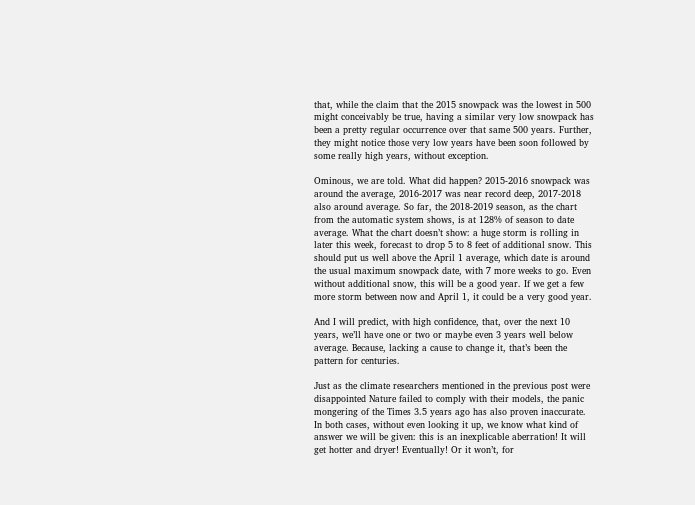that, while the claim that the 2015 snowpack was the lowest in 500 might conceivably be true, having a similar very low snowpack has been a pretty regular occurrence over that same 500 years. Further, they might notice those very low years have been soon followed by some really high years, without exception.

Ominous, we are told. What did happen? 2015-2016 snowpack was around the average, 2016-2017 was near record deep, 2017-2018 also around average. So far, the 2018-2019 season, as the chart from the automatic system shows, is at 128% of season to date average. What the chart doesn’t show: a huge storm is rolling in later this week, forecast to drop 5 to 8 feet of additional snow. This should put us well above the April 1 average, which date is around the usual maximum snowpack date, with 7 more weeks to go. Even without additional snow, this will be a good year. If we get a few more storm between now and April 1, it could be a very good year.

And I will predict, with high confidence, that, over the next 10 years, we’ll have one or two or maybe even 3 years well below average. Because, lacking a cause to change it, that’s been the pattern for centuries.

Just as the climate researchers mentioned in the previous post were disappointed Nature failed to comply with their models, the panic mongering of the Times 3.5 years ago has also proven inaccurate. In both cases, without even looking it up, we know what kind of answer we will be given: this is an inexplicable aberration! It will get hotter and dryer! Eventually! Or it won’t, for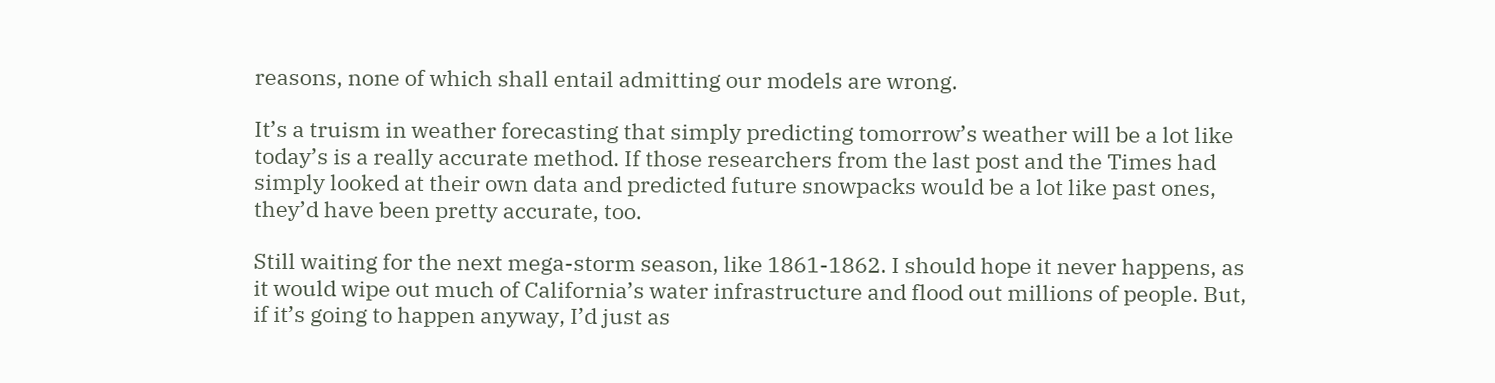reasons, none of which shall entail admitting our models are wrong.

It’s a truism in weather forecasting that simply predicting tomorrow’s weather will be a lot like today’s is a really accurate method. If those researchers from the last post and the Times had simply looked at their own data and predicted future snowpacks would be a lot like past ones, they’d have been pretty accurate, too.

Still waiting for the next mega-storm season, like 1861-1862. I should hope it never happens, as it would wipe out much of California’s water infrastructure and flood out millions of people. But, if it’s going to happen anyway, I’d just as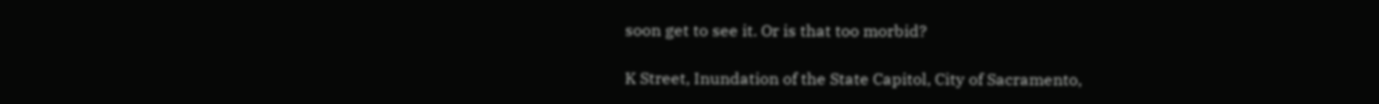soon get to see it. Or is that too morbid?

K Street, Inundation of the State Capitol, City of Sacramento,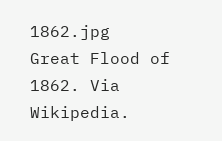1862.jpg
Great Flood of 1862. Via Wikipedia.